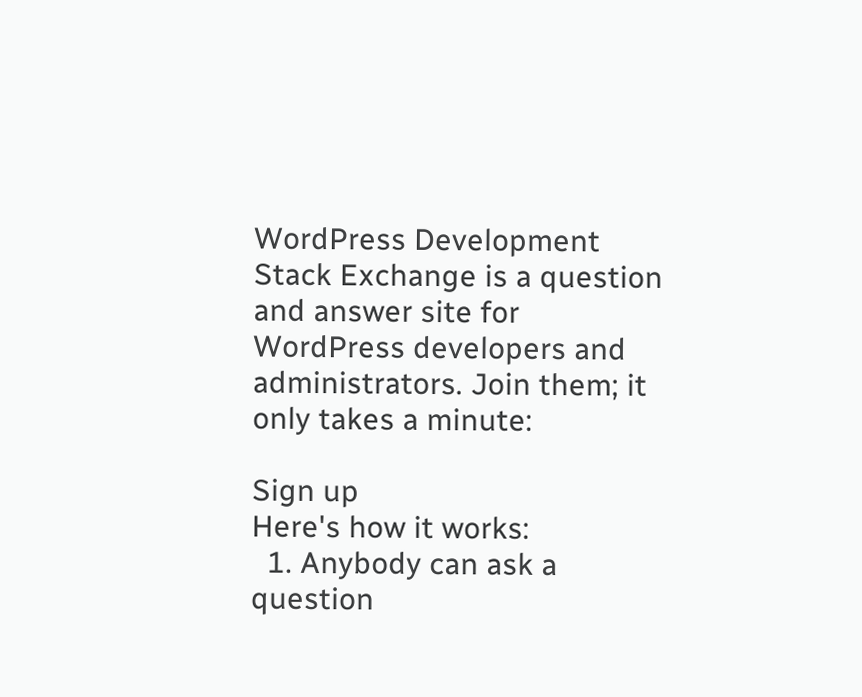WordPress Development Stack Exchange is a question and answer site for WordPress developers and administrators. Join them; it only takes a minute:

Sign up
Here's how it works:
  1. Anybody can ask a question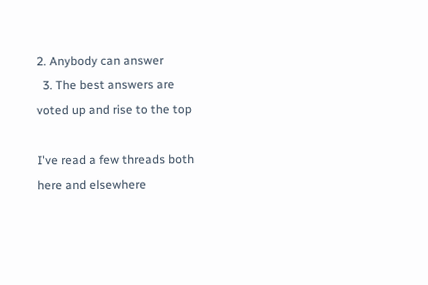2. Anybody can answer
  3. The best answers are voted up and rise to the top

I've read a few threads both here and elsewhere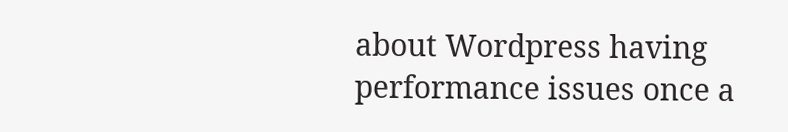about Wordpress having performance issues once a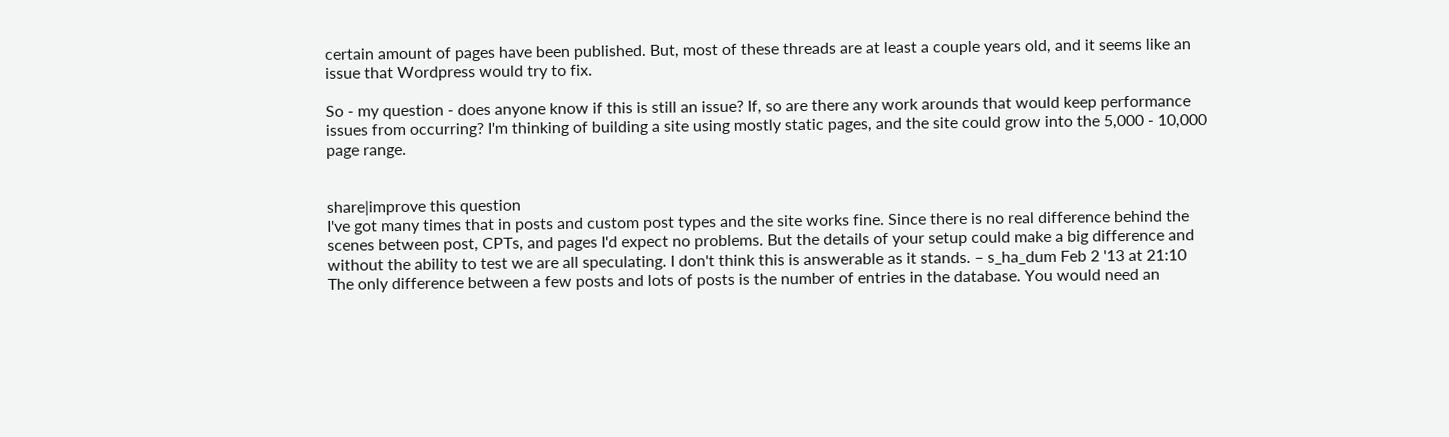certain amount of pages have been published. But, most of these threads are at least a couple years old, and it seems like an issue that Wordpress would try to fix.

So - my question - does anyone know if this is still an issue? If, so are there any work arounds that would keep performance issues from occurring? I'm thinking of building a site using mostly static pages, and the site could grow into the 5,000 - 10,000 page range.


share|improve this question
I've got many times that in posts and custom post types and the site works fine. Since there is no real difference behind the scenes between post, CPTs, and pages I'd expect no problems. But the details of your setup could make a big difference and without the ability to test we are all speculating. I don't think this is answerable as it stands. – s_ha_dum Feb 2 '13 at 21:10
The only difference between a few posts and lots of posts is the number of entries in the database. You would need an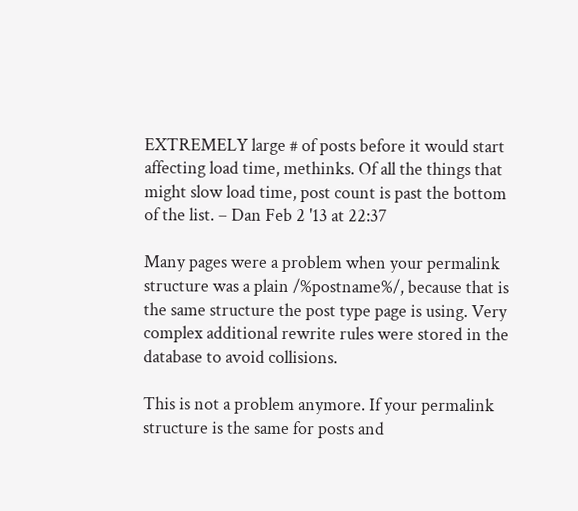EXTREMELY large # of posts before it would start affecting load time, methinks. Of all the things that might slow load time, post count is past the bottom of the list. – Dan Feb 2 '13 at 22:37

Many pages were a problem when your permalink structure was a plain /%postname%/, because that is the same structure the post type page is using. Very complex additional rewrite rules were stored in the database to avoid collisions.

This is not a problem anymore. If your permalink structure is the same for posts and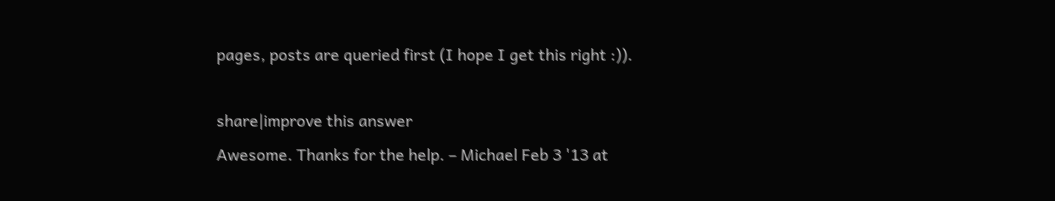pages, posts are queried first (I hope I get this right :)).

share|improve this answer
Awesome. Thanks for the help. – Michael Feb 3 '13 at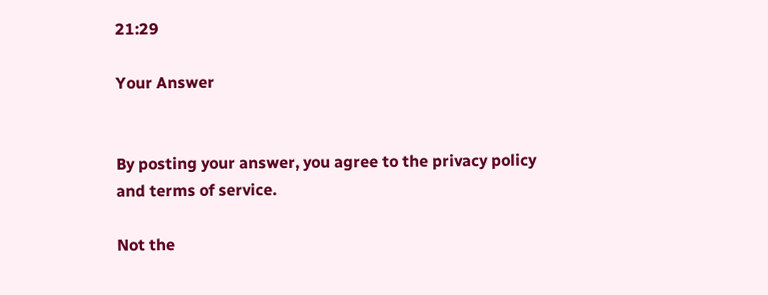21:29

Your Answer


By posting your answer, you agree to the privacy policy and terms of service.

Not the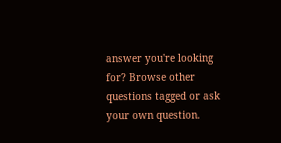answer you're looking for? Browse other questions tagged or ask your own question.